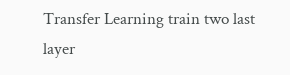Transfer Learning train two last layer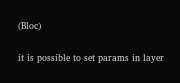(Bloc)

it is possible to set params in layer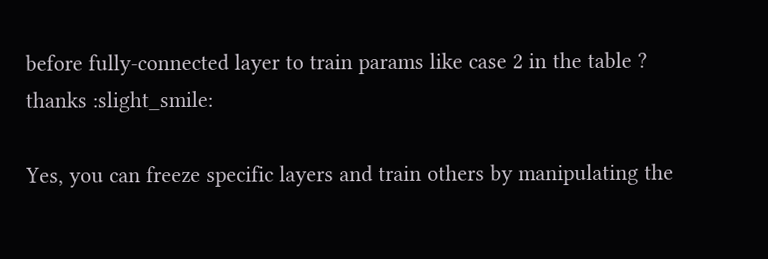before fully-connected layer to train params like case 2 in the table ?
thanks :slight_smile:

Yes, you can freeze specific layers and train others by manipulating the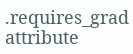.requires_grad attribute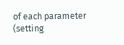of each parameter (setting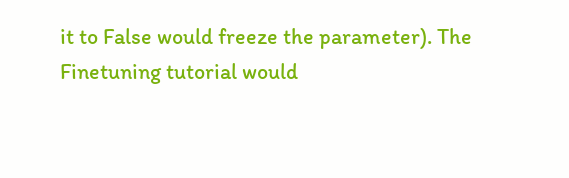it to False would freeze the parameter). The Finetuning tutorial would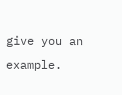give you an example.